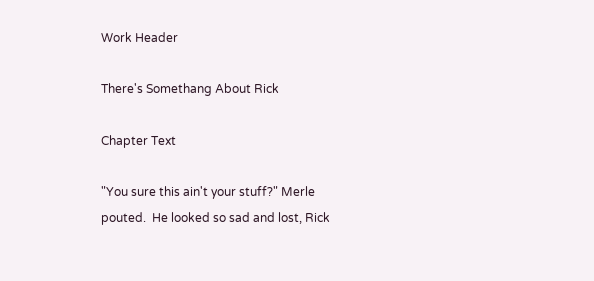Work Header

There's Somethang About Rick

Chapter Text

"You sure this ain't your stuff?" Merle pouted.  He looked so sad and lost, Rick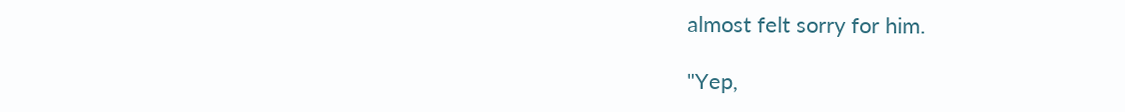almost felt sorry for him.

"Yep,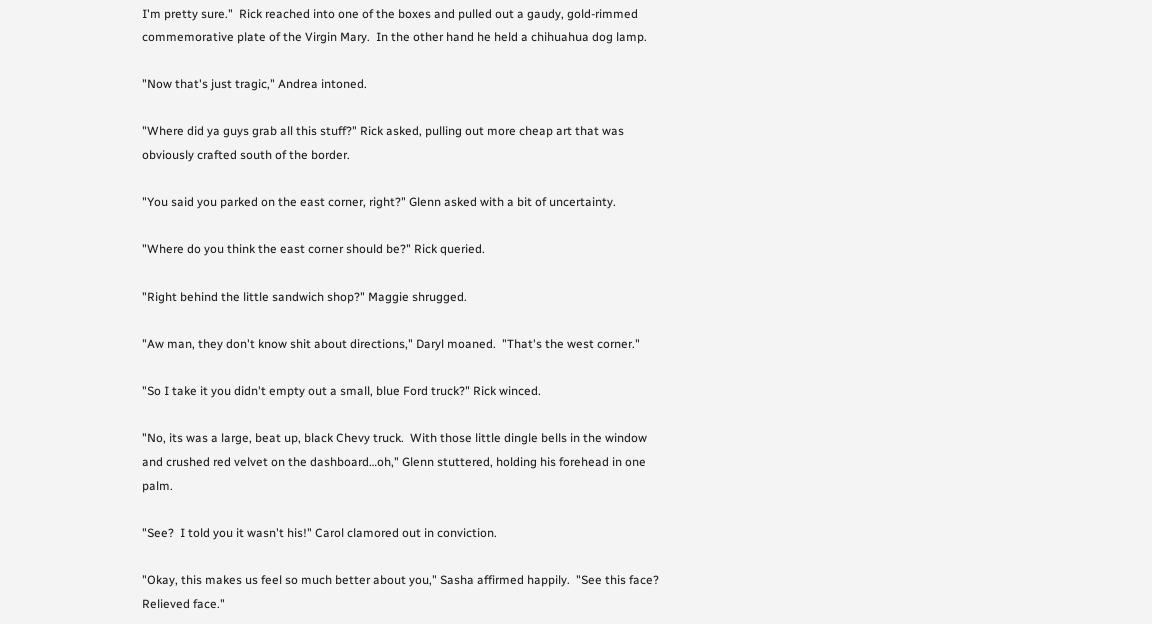I'm pretty sure."  Rick reached into one of the boxes and pulled out a gaudy, gold-rimmed commemorative plate of the Virgin Mary.  In the other hand he held a chihuahua dog lamp.

"Now that's just tragic," Andrea intoned.

"Where did ya guys grab all this stuff?" Rick asked, pulling out more cheap art that was obviously crafted south of the border.

"You said you parked on the east corner, right?" Glenn asked with a bit of uncertainty.

"Where do you think the east corner should be?" Rick queried.

"Right behind the little sandwich shop?" Maggie shrugged.

"Aw man, they don't know shit about directions," Daryl moaned.  "That's the west corner."

"So I take it you didn't empty out a small, blue Ford truck?" Rick winced.

"No, its was a large, beat up, black Chevy truck.  With those little dingle bells in the window and crushed red velvet on the dashboard…oh," Glenn stuttered, holding his forehead in one palm.

"See?  I told you it wasn't his!" Carol clamored out in conviction.

"Okay, this makes us feel so much better about you," Sasha affirmed happily.  "See this face?  Relieved face."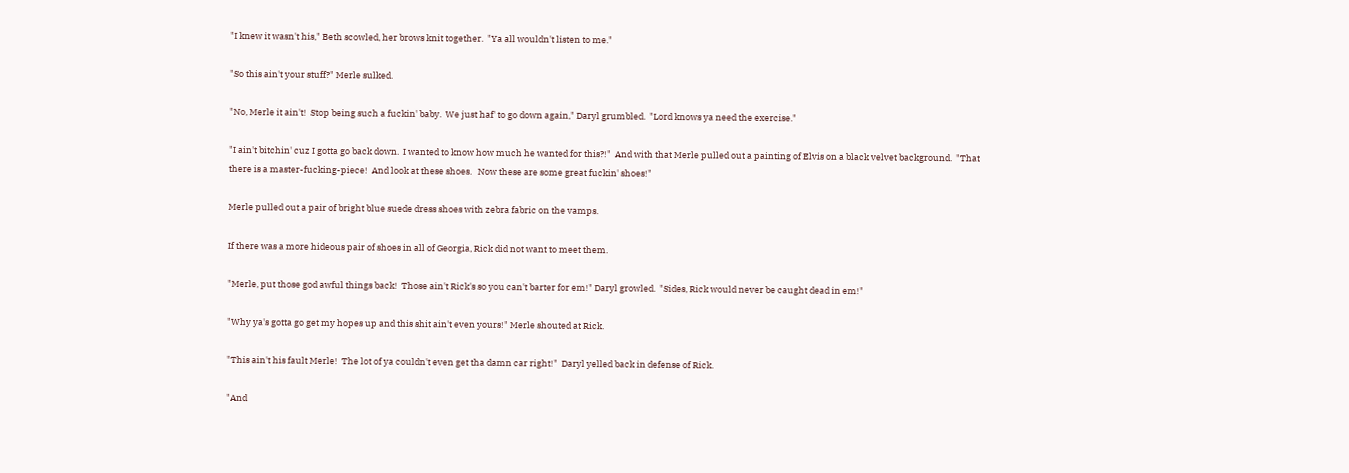"I knew it wasn't his," Beth scowled, her brows knit together.  "Ya all wouldn't listen to me."

"So this ain't your stuff?" Merle sulked.

"No, Merle it ain't!  Stop being such a fuckin' baby.  We just haf' to go down again," Daryl grumbled.  "Lord knows ya need the exercise."

"I ain't bitchin' cuz I gotta go back down.  I wanted to know how much he wanted for this?!"  And with that Merle pulled out a painting of Elvis on a black velvet background.  "That there is a master-fucking-piece!  And look at these shoes.   Now these are some great fuckin' shoes!"

Merle pulled out a pair of bright blue suede dress shoes with zebra fabric on the vamps.

If there was a more hideous pair of shoes in all of Georgia, Rick did not want to meet them.

"Merle, put those god awful things back!  Those ain't Rick's so you can't barter for em!" Daryl growled.  "Sides, Rick would never be caught dead in em!"

"Why ya's gotta go get my hopes up and this shit ain't even yours!" Merle shouted at Rick.

"This ain't his fault Merle!  The lot of ya couldn't even get tha damn car right!"  Daryl yelled back in defense of Rick.

"And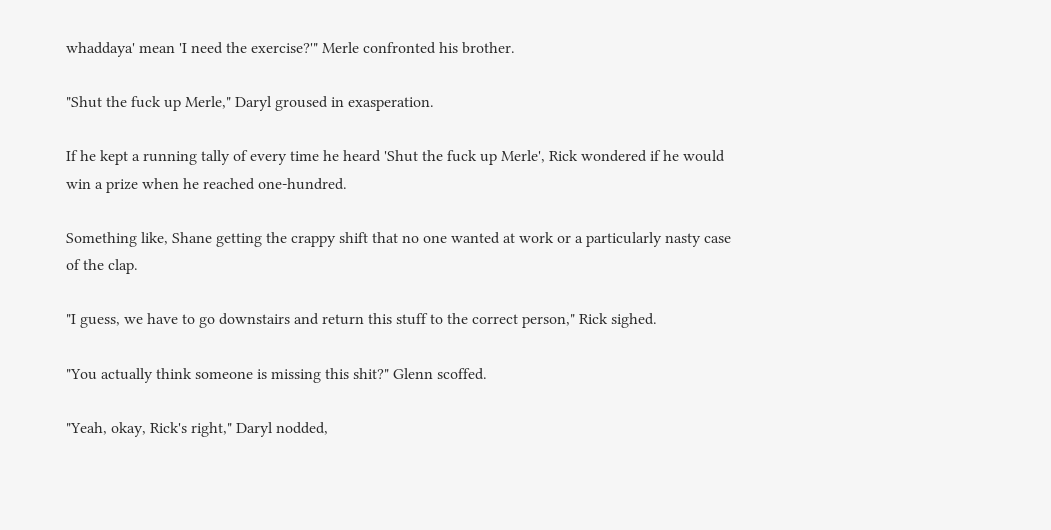whaddaya' mean 'I need the exercise?'" Merle confronted his brother.

"Shut the fuck up Merle," Daryl groused in exasperation.

If he kept a running tally of every time he heard 'Shut the fuck up Merle', Rick wondered if he would win a prize when he reached one-hundred.

Something like, Shane getting the crappy shift that no one wanted at work or a particularly nasty case of the clap.

"I guess, we have to go downstairs and return this stuff to the correct person," Rick sighed.

"You actually think someone is missing this shit?" Glenn scoffed.

"Yeah, okay, Rick's right," Daryl nodded,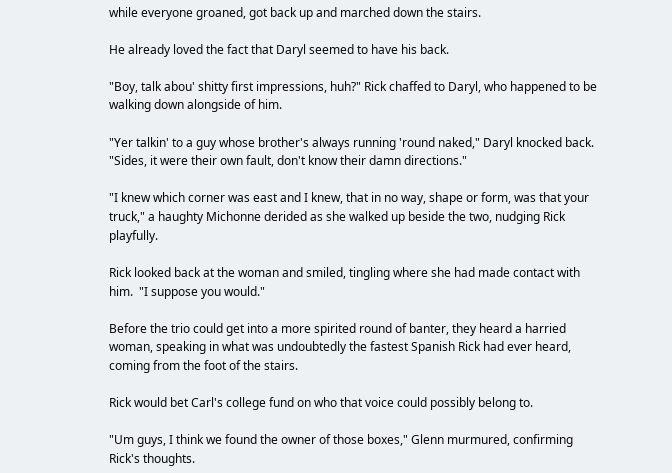while everyone groaned, got back up and marched down the stairs.

He already loved the fact that Daryl seemed to have his back.

"Boy, talk abou' shitty first impressions, huh?" Rick chaffed to Daryl, who happened to be walking down alongside of him.

"Yer talkin' to a guy whose brother's always running 'round naked," Daryl knocked back.  "Sides, it were their own fault, don't know their damn directions."

"I knew which corner was east and I knew, that in no way, shape or form, was that your truck," a haughty Michonne derided as she walked up beside the two, nudging Rick playfully.

Rick looked back at the woman and smiled, tingling where she had made contact with him.  "I suppose you would."

Before the trio could get into a more spirited round of banter, they heard a harried woman, speaking in what was undoubtedly the fastest Spanish Rick had ever heard, coming from the foot of the stairs.

Rick would bet Carl's college fund on who that voice could possibly belong to.

"Um guys, I think we found the owner of those boxes," Glenn murmured, confirming Rick's thoughts.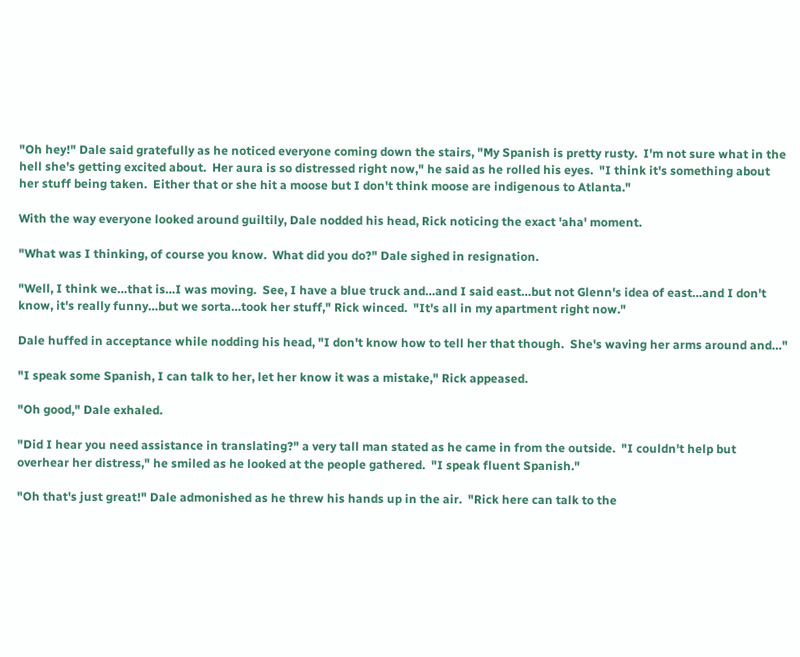"Oh hey!" Dale said gratefully as he noticed everyone coming down the stairs, "My Spanish is pretty rusty.  I'm not sure what in the hell she's getting excited about.  Her aura is so distressed right now," he said as he rolled his eyes.  "I think it's something about her stuff being taken.  Either that or she hit a moose but I don't think moose are indigenous to Atlanta."

With the way everyone looked around guiltily, Dale nodded his head, Rick noticing the exact 'aha' moment.

"What was I thinking, of course you know.  What did you do?" Dale sighed in resignation.

"Well, I think we…that is…I was moving.  See, I have a blue truck and…and I said east…but not Glenn's idea of east…and I don't know, it's really funny…but we sorta…took her stuff," Rick winced.  "It's all in my apartment right now."

Dale huffed in acceptance while nodding his head, "I don't know how to tell her that though.  She's waving her arms around and…"

"I speak some Spanish, I can talk to her, let her know it was a mistake," Rick appeased.

"Oh good," Dale exhaled.

"Did I hear you need assistance in translating?" a very tall man stated as he came in from the outside.  "I couldn't help but overhear her distress," he smiled as he looked at the people gathered.  "I speak fluent Spanish."

"Oh that's just great!" Dale admonished as he threw his hands up in the air.  "Rick here can talk to the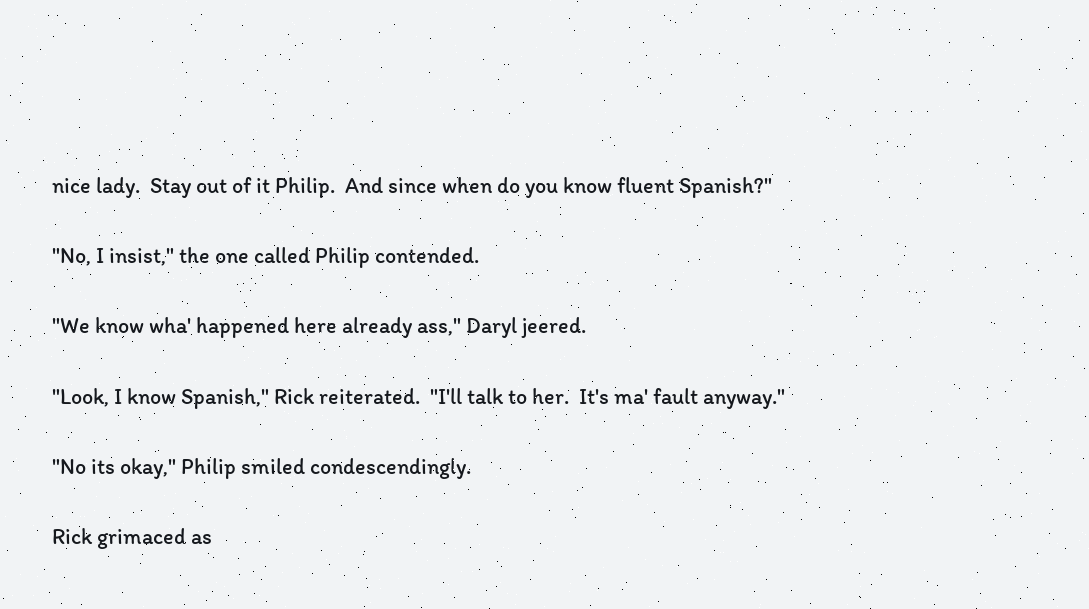nice lady.  Stay out of it Philip.  And since when do you know fluent Spanish?"

"No, I insist," the one called Philip contended.

"We know wha' happened here already ass," Daryl jeered.

"Look, I know Spanish," Rick reiterated.  "I'll talk to her.  It's ma' fault anyway."

"No its okay," Philip smiled condescendingly.

Rick grimaced as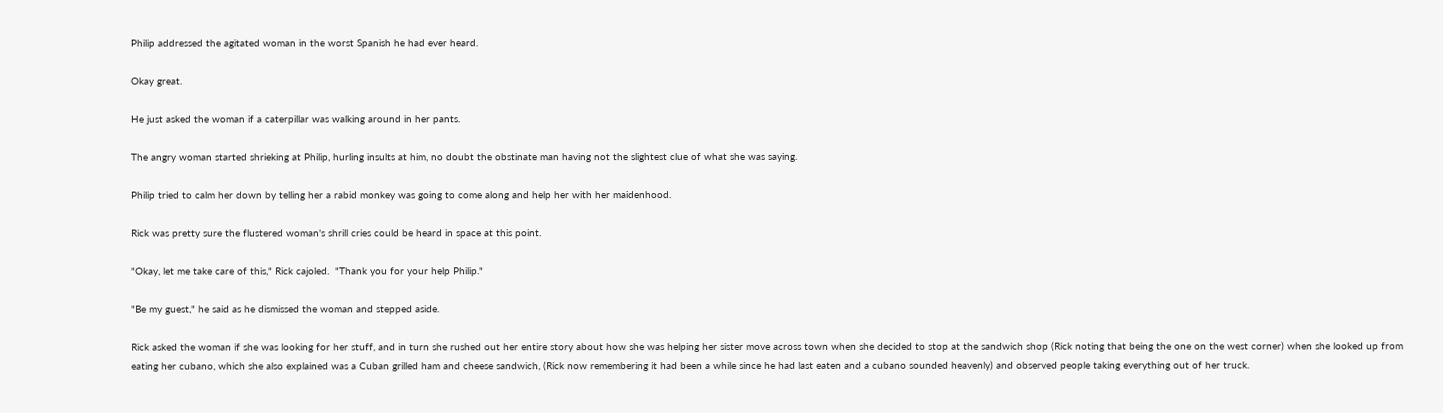Philip addressed the agitated woman in the worst Spanish he had ever heard.

Okay great.

He just asked the woman if a caterpillar was walking around in her pants.

The angry woman started shrieking at Philip, hurling insults at him, no doubt the obstinate man having not the slightest clue of what she was saying.

Philip tried to calm her down by telling her a rabid monkey was going to come along and help her with her maidenhood.

Rick was pretty sure the flustered woman's shrill cries could be heard in space at this point.

"Okay, let me take care of this," Rick cajoled.  "Thank you for your help Philip."

"Be my guest," he said as he dismissed the woman and stepped aside.

Rick asked the woman if she was looking for her stuff, and in turn she rushed out her entire story about how she was helping her sister move across town when she decided to stop at the sandwich shop (Rick noting that being the one on the west corner) when she looked up from eating her cubano, which she also explained was a Cuban grilled ham and cheese sandwich, (Rick now remembering it had been a while since he had last eaten and a cubano sounded heavenly) and observed people taking everything out of her truck.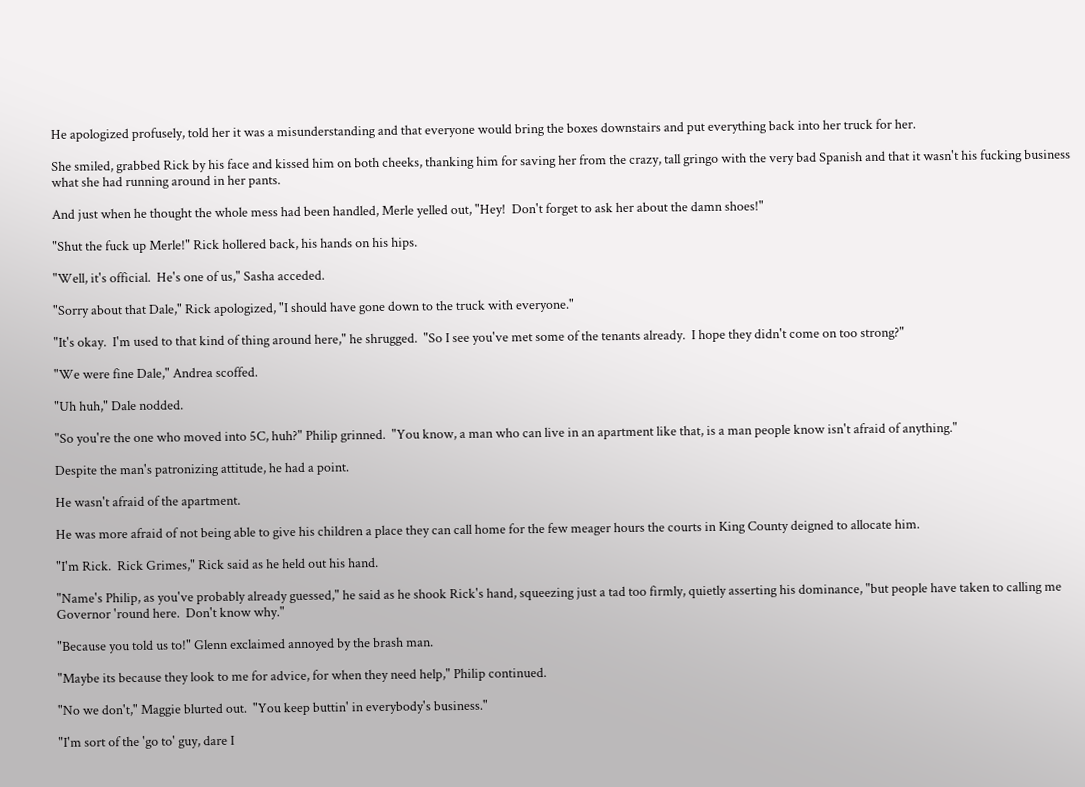He apologized profusely, told her it was a misunderstanding and that everyone would bring the boxes downstairs and put everything back into her truck for her.

She smiled, grabbed Rick by his face and kissed him on both cheeks, thanking him for saving her from the crazy, tall gringo with the very bad Spanish and that it wasn't his fucking business what she had running around in her pants.

And just when he thought the whole mess had been handled, Merle yelled out, "Hey!  Don't forget to ask her about the damn shoes!"

"Shut the fuck up Merle!" Rick hollered back, his hands on his hips.

"Well, it's official.  He's one of us," Sasha acceded.

"Sorry about that Dale," Rick apologized, "I should have gone down to the truck with everyone."

"It's okay.  I'm used to that kind of thing around here," he shrugged.  "So I see you've met some of the tenants already.  I hope they didn't come on too strong?"

"We were fine Dale," Andrea scoffed.

"Uh huh," Dale nodded.

"So you're the one who moved into 5C, huh?" Philip grinned.  "You know, a man who can live in an apartment like that, is a man people know isn't afraid of anything."

Despite the man's patronizing attitude, he had a point.

He wasn't afraid of the apartment.

He was more afraid of not being able to give his children a place they can call home for the few meager hours the courts in King County deigned to allocate him.

"I'm Rick.  Rick Grimes," Rick said as he held out his hand.

"Name's Philip, as you've probably already guessed," he said as he shook Rick's hand, squeezing just a tad too firmly, quietly asserting his dominance, "but people have taken to calling me Governor 'round here.  Don't know why."

"Because you told us to!" Glenn exclaimed annoyed by the brash man.

"Maybe its because they look to me for advice, for when they need help," Philip continued.

"No we don't," Maggie blurted out.  "You keep buttin' in everybody's business."

"I'm sort of the 'go to' guy, dare I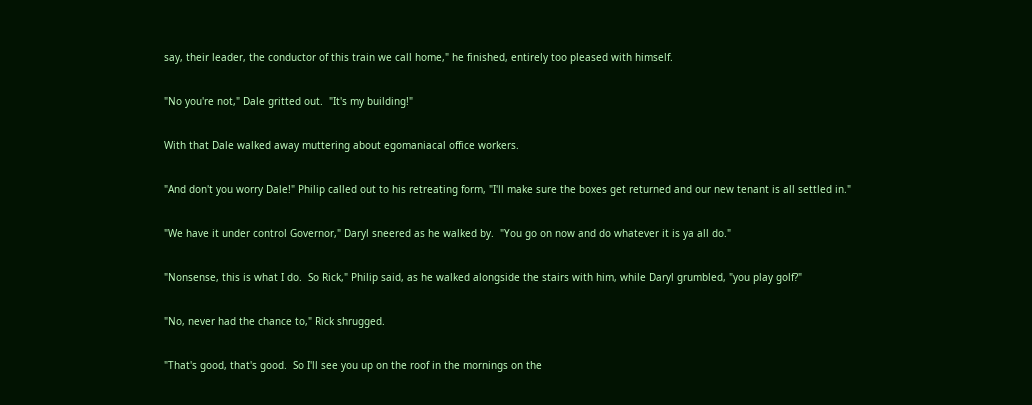say, their leader, the conductor of this train we call home," he finished, entirely too pleased with himself.

"No you're not," Dale gritted out.  "It's my building!"

With that Dale walked away muttering about egomaniacal office workers.

"And don't you worry Dale!" Philip called out to his retreating form, "I'll make sure the boxes get returned and our new tenant is all settled in."

"We have it under control Governor," Daryl sneered as he walked by.  "You go on now and do whatever it is ya all do."

"Nonsense, this is what I do.  So Rick," Philip said, as he walked alongside the stairs with him, while Daryl grumbled, "you play golf?"

"No, never had the chance to," Rick shrugged.

"That's good, that's good.  So I'll see you up on the roof in the mornings on the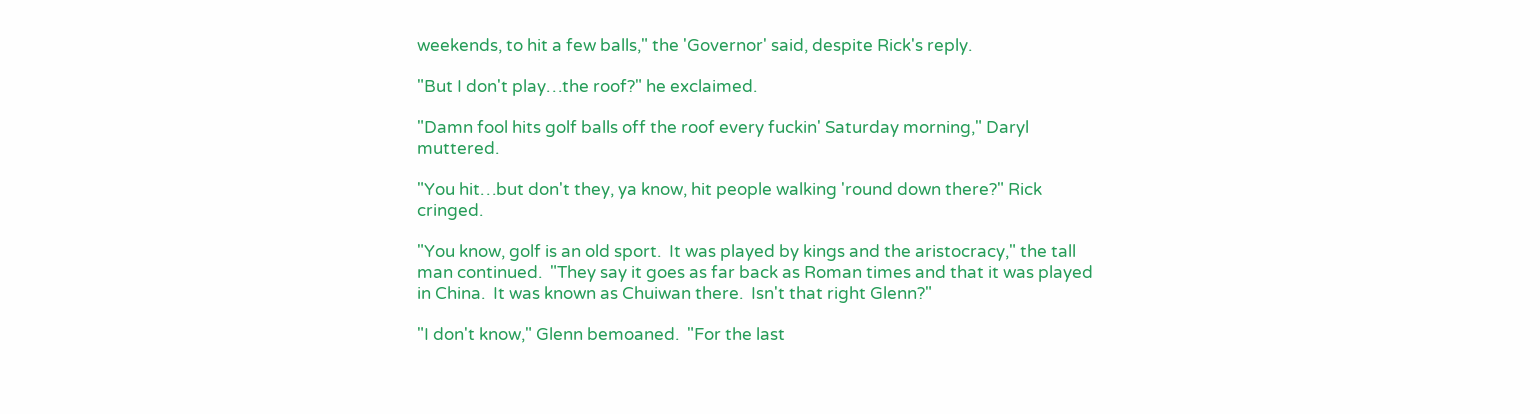weekends, to hit a few balls," the 'Governor' said, despite Rick's reply.

"But I don't play…the roof?" he exclaimed.

"Damn fool hits golf balls off the roof every fuckin' Saturday morning," Daryl muttered.

"You hit…but don't they, ya know, hit people walking 'round down there?" Rick cringed.

"You know, golf is an old sport.  It was played by kings and the aristocracy," the tall man continued.  "They say it goes as far back as Roman times and that it was played in China.  It was known as Chuiwan there.  Isn't that right Glenn?"

"I don't know," Glenn bemoaned.  "For the last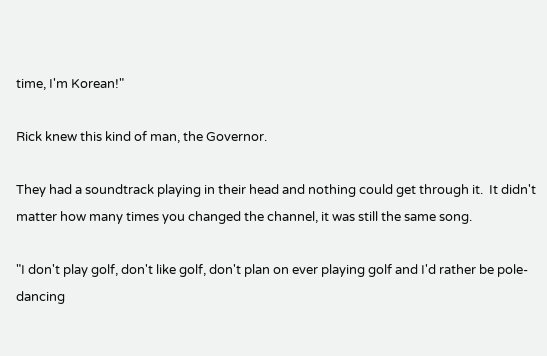time, I'm Korean!"

Rick knew this kind of man, the Governor.

They had a soundtrack playing in their head and nothing could get through it.  It didn't matter how many times you changed the channel, it was still the same song.

"I don't play golf, don't like golf, don't plan on ever playing golf and I'd rather be pole-dancing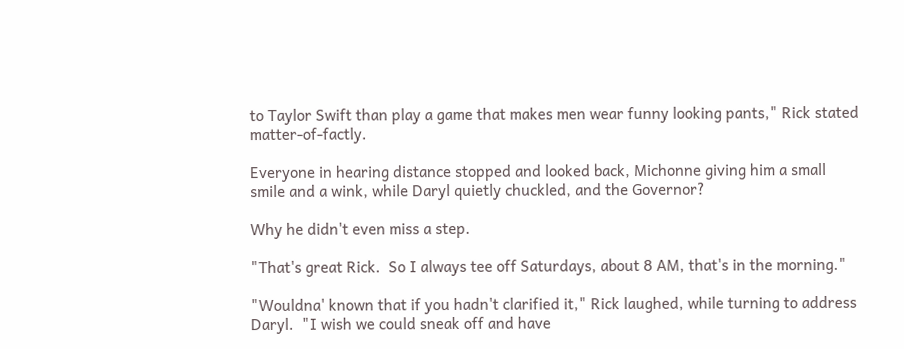to Taylor Swift than play a game that makes men wear funny looking pants," Rick stated matter-of-factly.

Everyone in hearing distance stopped and looked back, Michonne giving him a small smile and a wink, while Daryl quietly chuckled, and the Governor?

Why he didn't even miss a step.

"That's great Rick.  So I always tee off Saturdays, about 8 AM, that's in the morning."

"Wouldna' known that if you hadn't clarified it," Rick laughed, while turning to address Daryl.  "I wish we could sneak off and have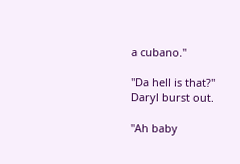a cubano."

"Da hell is that?" Daryl burst out.

"Ah baby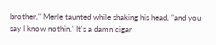brother," Merle taunted while shaking his head, "and you say I know nothin.' It's a damn cigar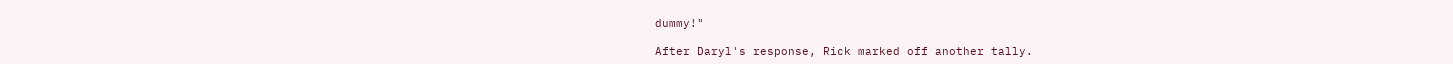dummy!"

After Daryl's response, Rick marked off another tally.